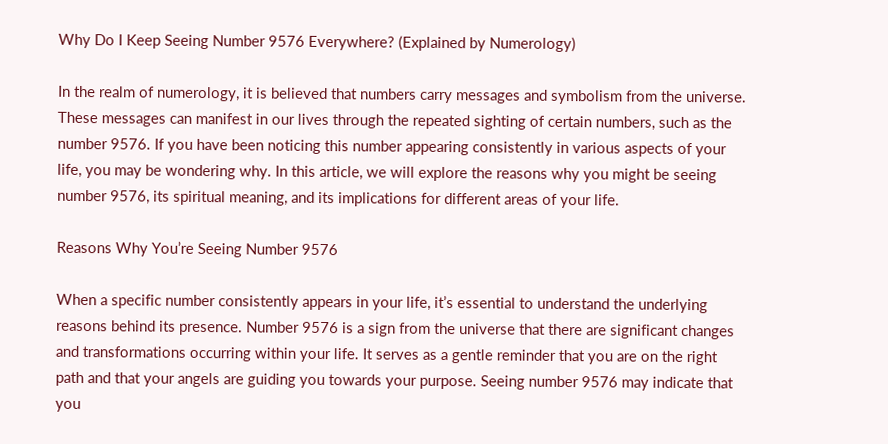Why Do I Keep Seeing Number 9576 Everywhere? (Explained by Numerology)

In the realm of numerology, it is believed that numbers carry messages and symbolism from the universe. These messages can manifest in our lives through the repeated sighting of certain numbers, such as the number 9576. If you have been noticing this number appearing consistently in various aspects of your life, you may be wondering why. In this article, we will explore the reasons why you might be seeing number 9576, its spiritual meaning, and its implications for different areas of your life.

Reasons Why You’re Seeing Number 9576

When a specific number consistently appears in your life, it’s essential to understand the underlying reasons behind its presence. Number 9576 is a sign from the universe that there are significant changes and transformations occurring within your life. It serves as a gentle reminder that you are on the right path and that your angels are guiding you towards your purpose. Seeing number 9576 may indicate that you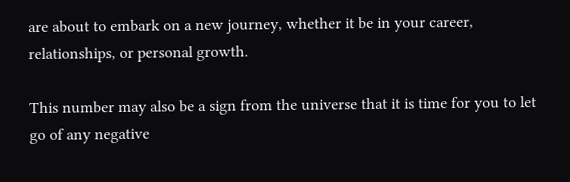are about to embark on a new journey, whether it be in your career, relationships, or personal growth.

This number may also be a sign from the universe that it is time for you to let go of any negative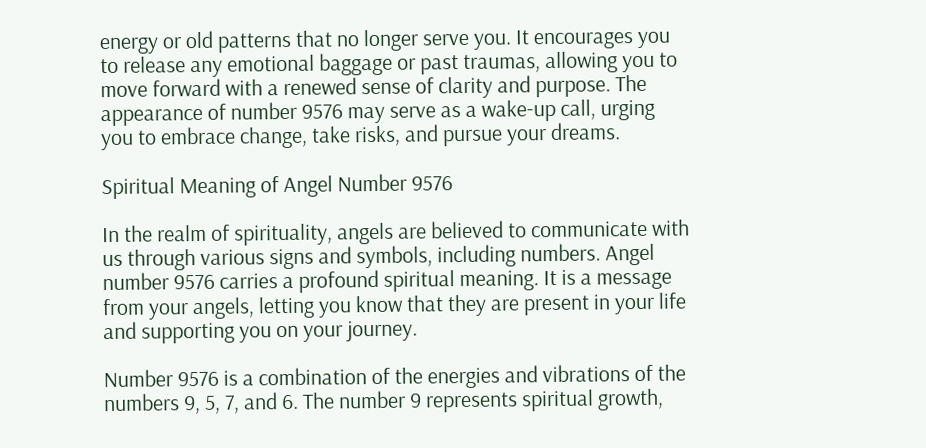energy or old patterns that no longer serve you. It encourages you to release any emotional baggage or past traumas, allowing you to move forward with a renewed sense of clarity and purpose. The appearance of number 9576 may serve as a wake-up call, urging you to embrace change, take risks, and pursue your dreams.

Spiritual Meaning of Angel Number 9576

In the realm of spirituality, angels are believed to communicate with us through various signs and symbols, including numbers. Angel number 9576 carries a profound spiritual meaning. It is a message from your angels, letting you know that they are present in your life and supporting you on your journey.

Number 9576 is a combination of the energies and vibrations of the numbers 9, 5, 7, and 6. The number 9 represents spiritual growth,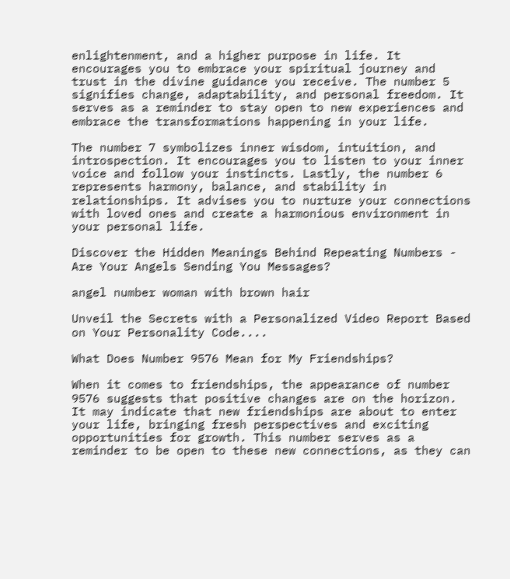enlightenment, and a higher purpose in life. It encourages you to embrace your spiritual journey and trust in the divine guidance you receive. The number 5 signifies change, adaptability, and personal freedom. It serves as a reminder to stay open to new experiences and embrace the transformations happening in your life.

The number 7 symbolizes inner wisdom, intuition, and introspection. It encourages you to listen to your inner voice and follow your instincts. Lastly, the number 6 represents harmony, balance, and stability in relationships. It advises you to nurture your connections with loved ones and create a harmonious environment in your personal life.

Discover the Hidden Meanings Behind Repeating Numbers - Are Your Angels Sending You Messages?

angel number woman with brown hair

Unveil the Secrets with a Personalized Video Report Based on Your Personality Code....

What Does Number 9576 Mean for My Friendships?

When it comes to friendships, the appearance of number 9576 suggests that positive changes are on the horizon. It may indicate that new friendships are about to enter your life, bringing fresh perspectives and exciting opportunities for growth. This number serves as a reminder to be open to these new connections, as they can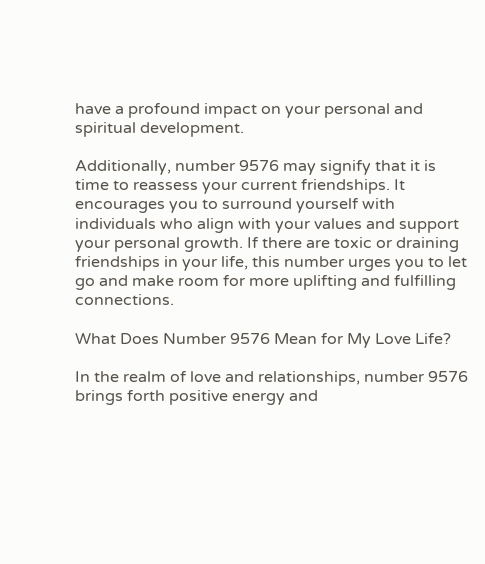have a profound impact on your personal and spiritual development.

Additionally, number 9576 may signify that it is time to reassess your current friendships. It encourages you to surround yourself with individuals who align with your values and support your personal growth. If there are toxic or draining friendships in your life, this number urges you to let go and make room for more uplifting and fulfilling connections.

What Does Number 9576 Mean for My Love Life?

In the realm of love and relationships, number 9576 brings forth positive energy and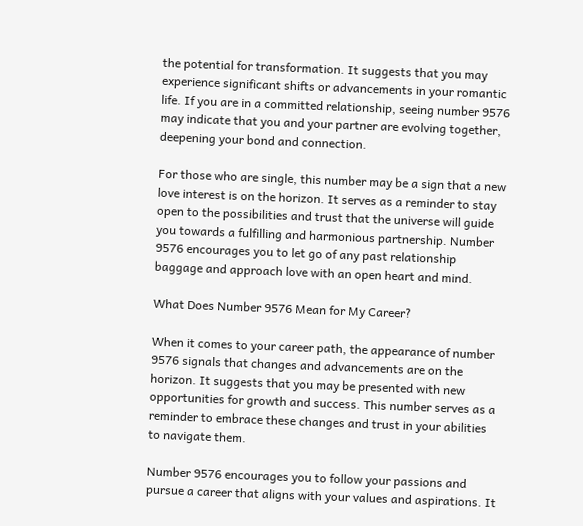the potential for transformation. It suggests that you may experience significant shifts or advancements in your romantic life. If you are in a committed relationship, seeing number 9576 may indicate that you and your partner are evolving together, deepening your bond and connection.

For those who are single, this number may be a sign that a new love interest is on the horizon. It serves as a reminder to stay open to the possibilities and trust that the universe will guide you towards a fulfilling and harmonious partnership. Number 9576 encourages you to let go of any past relationship baggage and approach love with an open heart and mind.

What Does Number 9576 Mean for My Career?

When it comes to your career path, the appearance of number 9576 signals that changes and advancements are on the horizon. It suggests that you may be presented with new opportunities for growth and success. This number serves as a reminder to embrace these changes and trust in your abilities to navigate them.

Number 9576 encourages you to follow your passions and pursue a career that aligns with your values and aspirations. It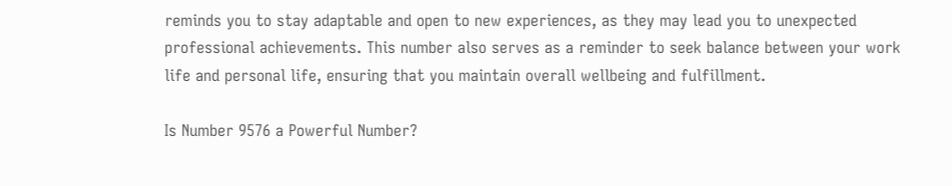reminds you to stay adaptable and open to new experiences, as they may lead you to unexpected professional achievements. This number also serves as a reminder to seek balance between your work life and personal life, ensuring that you maintain overall wellbeing and fulfillment.

Is Number 9576 a Powerful Number?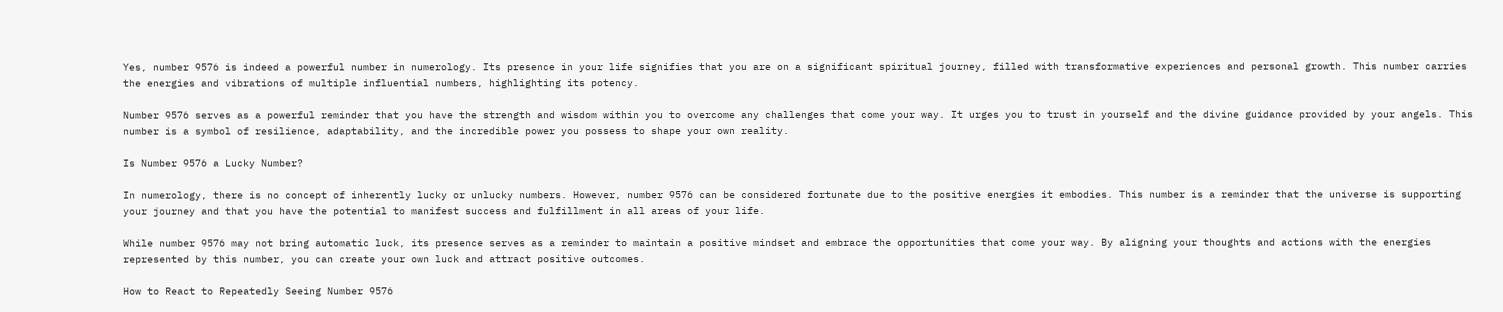Yes, number 9576 is indeed a powerful number in numerology. Its presence in your life signifies that you are on a significant spiritual journey, filled with transformative experiences and personal growth. This number carries the energies and vibrations of multiple influential numbers, highlighting its potency.

Number 9576 serves as a powerful reminder that you have the strength and wisdom within you to overcome any challenges that come your way. It urges you to trust in yourself and the divine guidance provided by your angels. This number is a symbol of resilience, adaptability, and the incredible power you possess to shape your own reality.

Is Number 9576 a Lucky Number?

In numerology, there is no concept of inherently lucky or unlucky numbers. However, number 9576 can be considered fortunate due to the positive energies it embodies. This number is a reminder that the universe is supporting your journey and that you have the potential to manifest success and fulfillment in all areas of your life.

While number 9576 may not bring automatic luck, its presence serves as a reminder to maintain a positive mindset and embrace the opportunities that come your way. By aligning your thoughts and actions with the energies represented by this number, you can create your own luck and attract positive outcomes.

How to React to Repeatedly Seeing Number 9576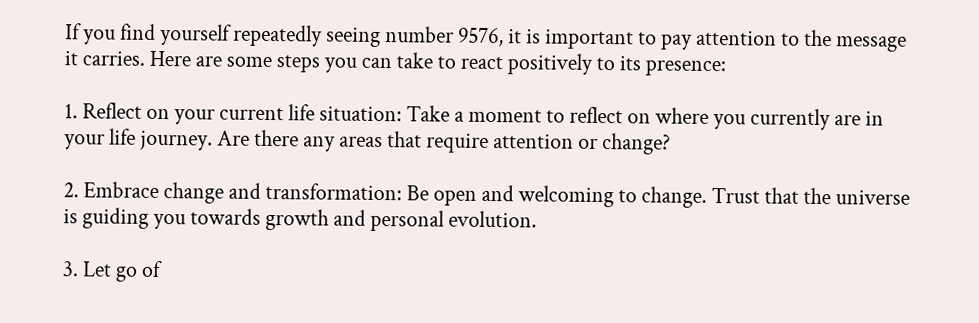If you find yourself repeatedly seeing number 9576, it is important to pay attention to the message it carries. Here are some steps you can take to react positively to its presence:

1. Reflect on your current life situation: Take a moment to reflect on where you currently are in your life journey. Are there any areas that require attention or change?

2. Embrace change and transformation: Be open and welcoming to change. Trust that the universe is guiding you towards growth and personal evolution.

3. Let go of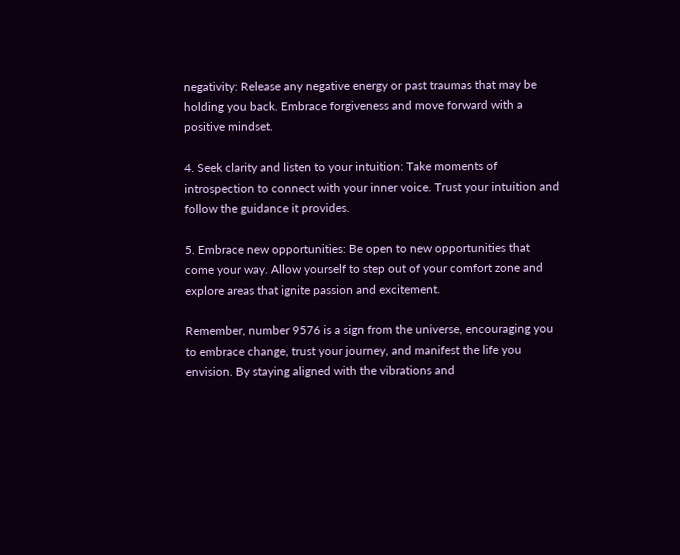negativity: Release any negative energy or past traumas that may be holding you back. Embrace forgiveness and move forward with a positive mindset.

4. Seek clarity and listen to your intuition: Take moments of introspection to connect with your inner voice. Trust your intuition and follow the guidance it provides.

5. Embrace new opportunities: Be open to new opportunities that come your way. Allow yourself to step out of your comfort zone and explore areas that ignite passion and excitement.

Remember, number 9576 is a sign from the universe, encouraging you to embrace change, trust your journey, and manifest the life you envision. By staying aligned with the vibrations and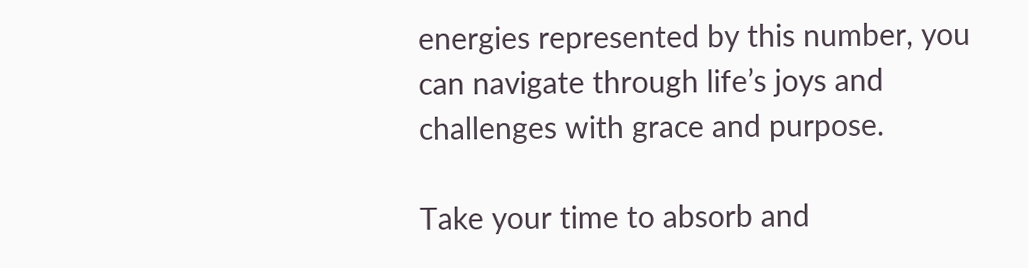energies represented by this number, you can navigate through life’s joys and challenges with grace and purpose.

Take your time to absorb and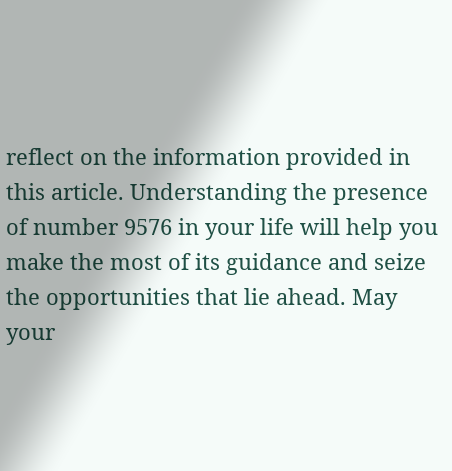reflect on the information provided in this article. Understanding the presence of number 9576 in your life will help you make the most of its guidance and seize the opportunities that lie ahead. May your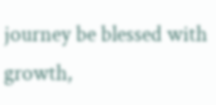journey be blessed with growth,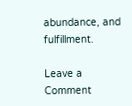abundance, and fulfillment.

Leave a Comment